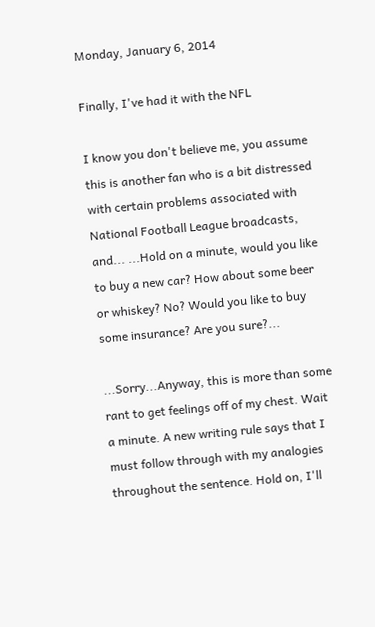Monday, January 6, 2014

Finally, I've had it with the NFL

I know you don't believe me, you assume this is another fan who is a bit distressed with certain problems associated with National Football League broadcasts, and... ...Hold on a minute, would you like to buy a new car? How about some beer or whiskey? No? Would you like to buy some insurance? Are you sure?...

...Sorry...Anyway, this is more than some rant to get feelings off of my chest. Wait a minute. A new writing rule says that I must follow through with my analogies throughout the sentence. Hold on, I'll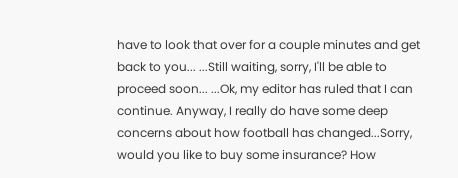have to look that over for a couple minutes and get back to you... ...Still waiting, sorry, I'll be able to proceed soon... ...Ok, my editor has ruled that I can continue. Anyway, I really do have some deep concerns about how football has changed...Sorry, would you like to buy some insurance? How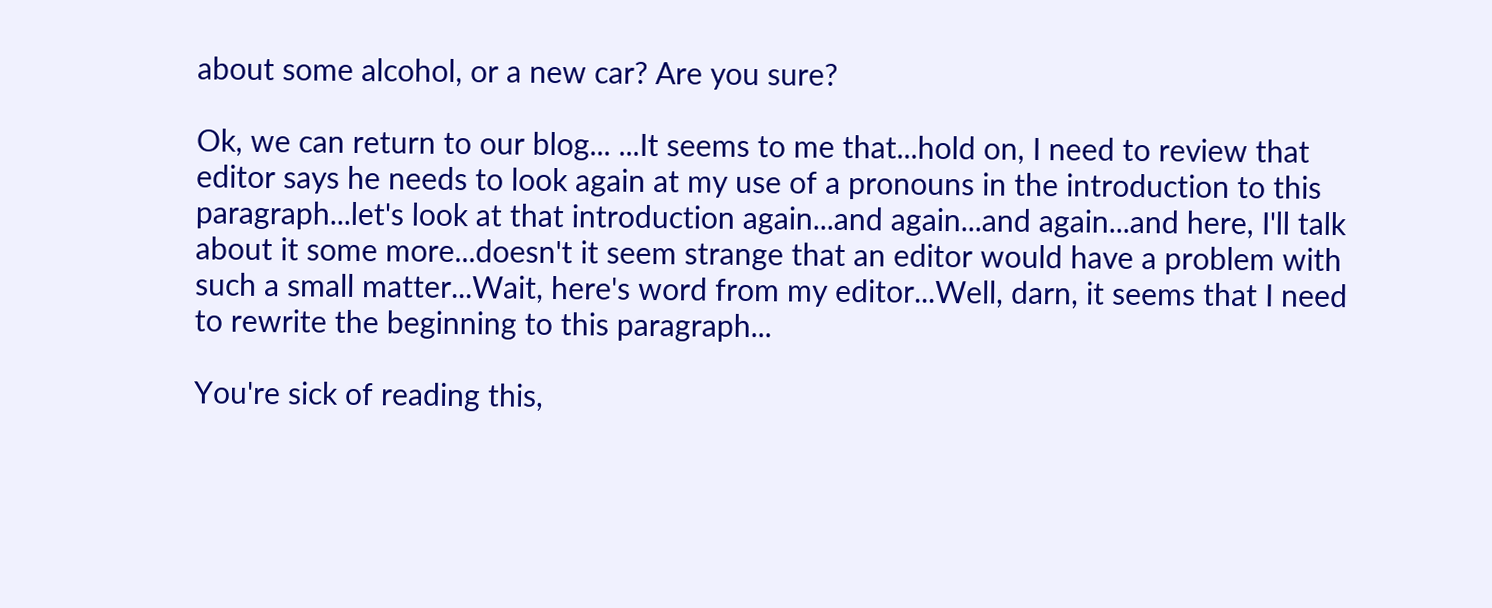about some alcohol, or a new car? Are you sure?

Ok, we can return to our blog... ...It seems to me that...hold on, I need to review that editor says he needs to look again at my use of a pronouns in the introduction to this paragraph...let's look at that introduction again...and again...and again...and here, I'll talk about it some more...doesn't it seem strange that an editor would have a problem with such a small matter...Wait, here's word from my editor...Well, darn, it seems that I need to rewrite the beginning to this paragraph...

You're sick of reading this,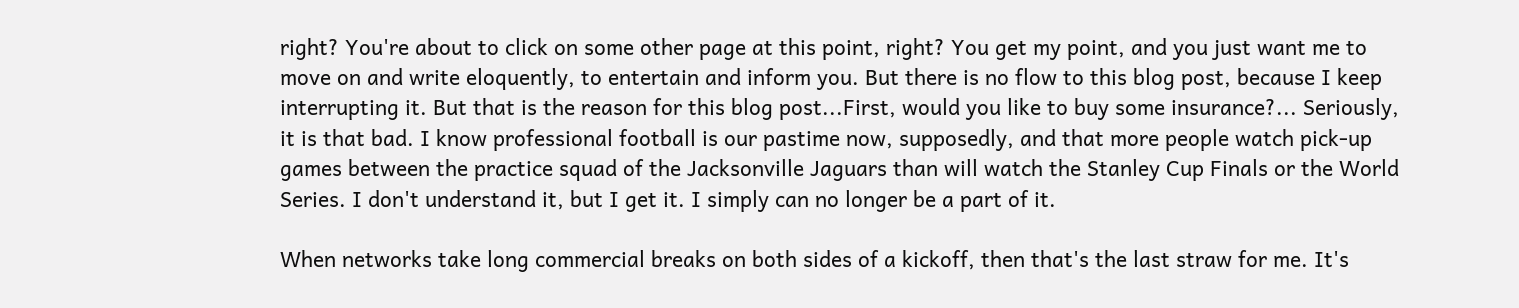right? You're about to click on some other page at this point, right? You get my point, and you just want me to move on and write eloquently, to entertain and inform you. But there is no flow to this blog post, because I keep interrupting it. But that is the reason for this blog post...First, would you like to buy some insurance?... Seriously, it is that bad. I know professional football is our pastime now, supposedly, and that more people watch pick-up games between the practice squad of the Jacksonville Jaguars than will watch the Stanley Cup Finals or the World Series. I don't understand it, but I get it. I simply can no longer be a part of it.

When networks take long commercial breaks on both sides of a kickoff, then that's the last straw for me. It's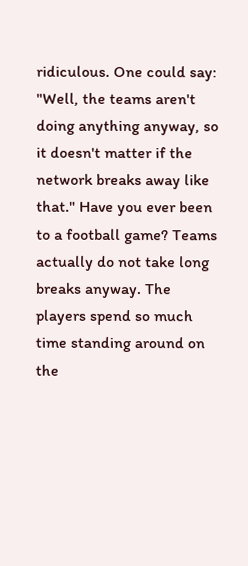ridiculous. One could say: "Well, the teams aren't doing anything anyway, so it doesn't matter if the network breaks away like that." Have you ever been to a football game? Teams actually do not take long breaks anyway. The players spend so much time standing around on the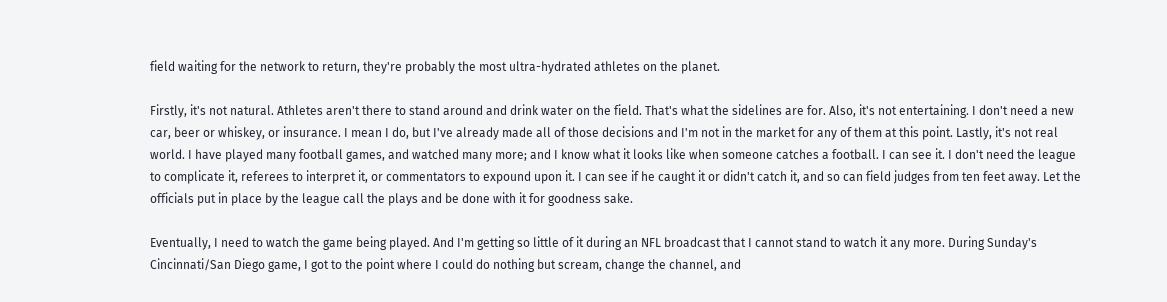field waiting for the network to return, they're probably the most ultra-hydrated athletes on the planet.

Firstly, it's not natural. Athletes aren't there to stand around and drink water on the field. That's what the sidelines are for. Also, it's not entertaining. I don't need a new car, beer or whiskey, or insurance. I mean I do, but I've already made all of those decisions and I'm not in the market for any of them at this point. Lastly, it's not real world. I have played many football games, and watched many more; and I know what it looks like when someone catches a football. I can see it. I don't need the league to complicate it, referees to interpret it, or commentators to expound upon it. I can see if he caught it or didn't catch it, and so can field judges from ten feet away. Let the officials put in place by the league call the plays and be done with it for goodness sake.

Eventually, I need to watch the game being played. And I'm getting so little of it during an NFL broadcast that I cannot stand to watch it any more. During Sunday's Cincinnati/San Diego game, I got to the point where I could do nothing but scream, change the channel, and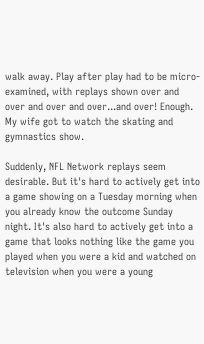walk away. Play after play had to be micro-examined, with replays shown over and over and over and over...and over! Enough. My wife got to watch the skating and gymnastics show.

Suddenly, NFL Network replays seem desirable. But it's hard to actively get into a game showing on a Tuesday morning when you already know the outcome Sunday night. It's also hard to actively get into a game that looks nothing like the game you played when you were a kid and watched on television when you were a young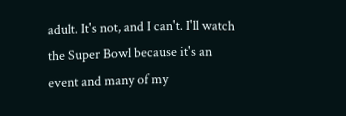adult. It's not, and I can't. I'll watch the Super Bowl because it's an event and many of my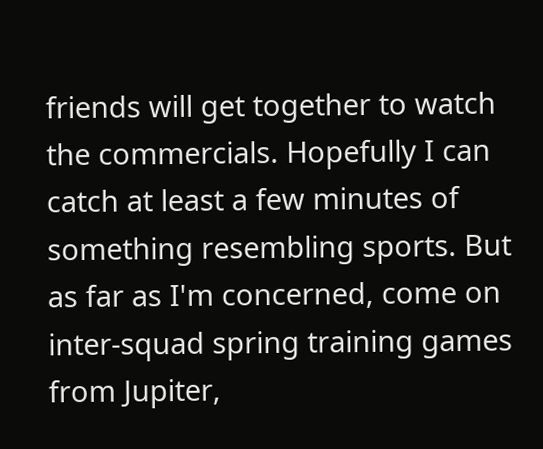friends will get together to watch the commercials. Hopefully I can catch at least a few minutes of something resembling sports. But as far as I'm concerned, come on inter-squad spring training games from Jupiter,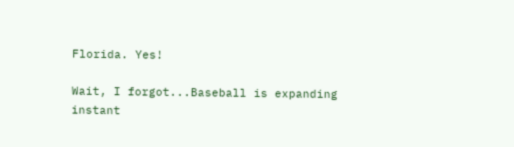Florida. Yes!

Wait, I forgot...Baseball is expanding instant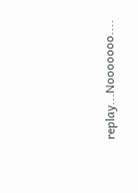replay...Nooooooo....